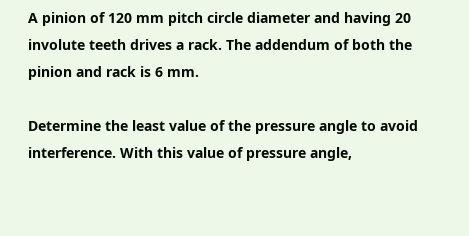A pinion of 120 mm pitch circle diameter and having 20 involute teeth drives a rack. The addendum of both the pinion and rack is 6 mm.

Determine the least value of the pressure angle to avoid interference. With this value of pressure angle,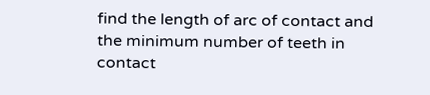find the length of arc of contact and the minimum number of teeth in contact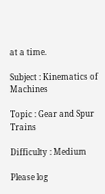at a time.

Subject : Kinematics of Machines

Topic : Gear and Spur Trains

Difficulty : Medium

Please log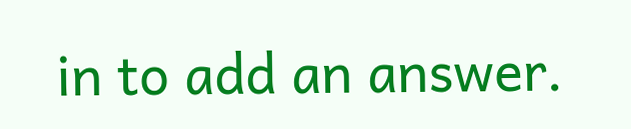in to add an answer.